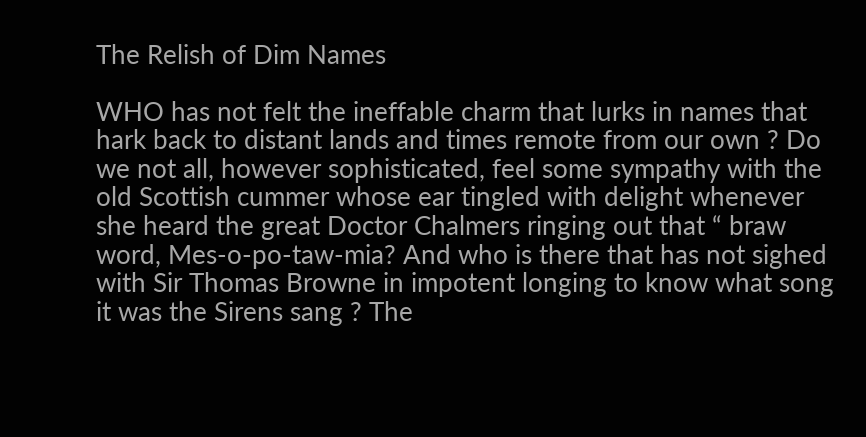The Relish of Dim Names

WHO has not felt the ineffable charm that lurks in names that hark back to distant lands and times remote from our own ? Do we not all, however sophisticated, feel some sympathy with the old Scottish cummer whose ear tingled with delight whenever she heard the great Doctor Chalmers ringing out that “ braw word, Mes-o-po-taw-mia? And who is there that has not sighed with Sir Thomas Browne in impotent longing to know what song it was the Sirens sang ? The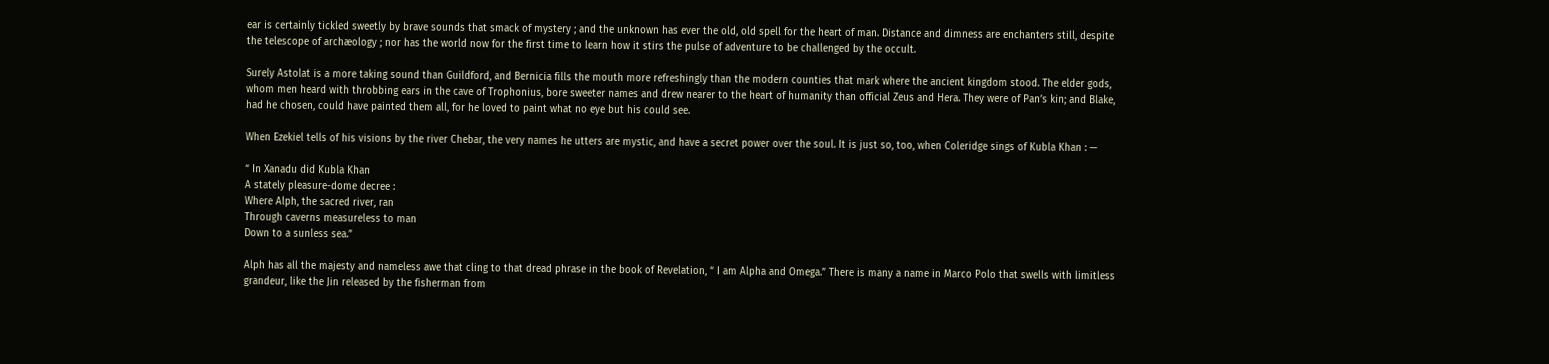ear is certainly tickled sweetly by brave sounds that smack of mystery ; and the unknown has ever the old, old spell for the heart of man. Distance and dimness are enchanters still, despite the telescope of archæology ; nor has the world now for the first time to learn how it stirs the pulse of adventure to be challenged by the occult.

Surely Astolat is a more taking sound than Guildford, and Bernicia fills the mouth more refreshingly than the modern counties that mark where the ancient kingdom stood. The elder gods, whom men heard with throbbing ears in the cave of Trophonius, bore sweeter names and drew nearer to the heart of humanity than official Zeus and Hera. They were of Pan’s kin; and Blake, had he chosen, could have painted them all, for he loved to paint what no eye but his could see.

When Ezekiel tells of his visions by the river Chebar, the very names he utters are mystic, and have a secret power over the soul. It is just so, too, when Coleridge sings of Kubla Khan : —

“ In Xanadu did Kubla Khan
A stately pleasure-dome decree :
Where Alph, the sacred river, ran
Through caverns measureless to man
Down to a sunless sea.”

Alph has all the majesty and nameless awe that cling to that dread phrase in the book of Revelation, “ I am Alpha and Omega.” There is many a name in Marco Polo that swells with limitless grandeur, like the Jin released by the fisherman from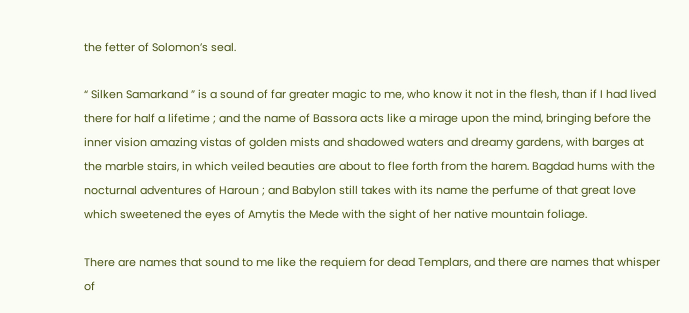the fetter of Solomon’s seal.

“ Silken Samarkand ” is a sound of far greater magic to me, who know it not in the flesh, than if I had lived there for half a lifetime ; and the name of Bassora acts like a mirage upon the mind, bringing before the inner vision amazing vistas of golden mists and shadowed waters and dreamy gardens, with barges at the marble stairs, in which veiled beauties are about to flee forth from the harem. Bagdad hums with the nocturnal adventures of Haroun ; and Babylon still takes with its name the perfume of that great love which sweetened the eyes of Amytis the Mede with the sight of her native mountain foliage.

There are names that sound to me like the requiem for dead Templars, and there are names that whisper of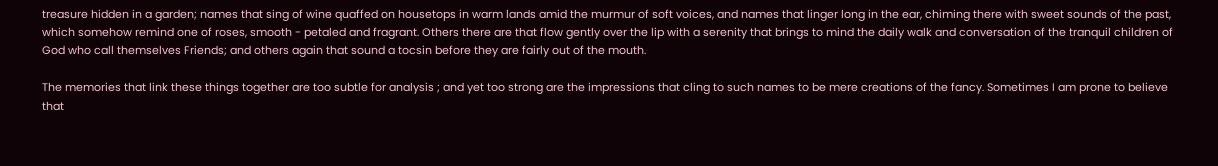treasure hidden in a garden; names that sing of wine quaffed on housetops in warm lands amid the murmur of soft voices, and names that linger long in the ear, chiming there with sweet sounds of the past, which somehow remind one of roses, smooth - petaled and fragrant. Others there are that flow gently over the lip with a serenity that brings to mind the daily walk and conversation of the tranquil children of God who call themselves Friends; and others again that sound a tocsin before they are fairly out of the mouth.

The memories that link these things together are too subtle for analysis ; and yet too strong are the impressions that cling to such names to be mere creations of the fancy. Sometimes I am prone to believe that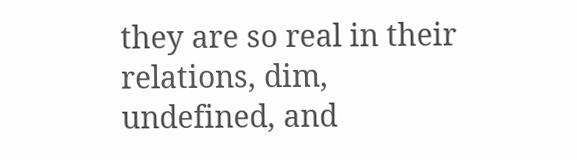they are so real in their relations, dim, undefined, and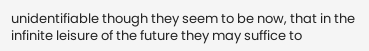unidentifiable though they seem to be now, that in the infinite leisure of the future they may suffice to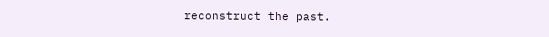reconstruct the past.